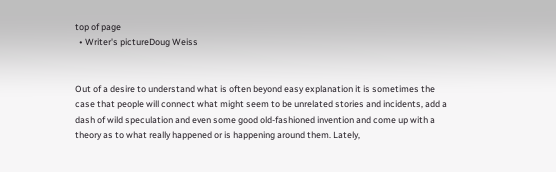top of page
  • Writer's pictureDoug Weiss


Out of a desire to understand what is often beyond easy explanation it is sometimes the case that people will connect what might seem to be unrelated stories and incidents, add a dash of wild speculation and even some good old-fashioned invention and come up with a theory as to what really happened or is happening around them. Lately,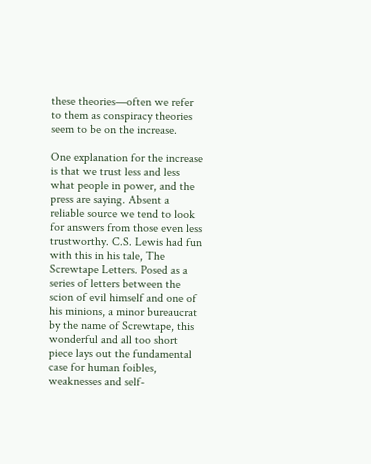these theories—often we refer to them as conspiracy theories seem to be on the increase.

One explanation for the increase is that we trust less and less what people in power, and the press are saying. Absent a reliable source we tend to look for answers from those even less trustworthy. C.S. Lewis had fun with this in his tale, The Screwtape Letters. Posed as a series of letters between the scion of evil himself and one of his minions, a minor bureaucrat by the name of Screwtape, this wonderful and all too short piece lays out the fundamental case for human foibles, weaknesses and self-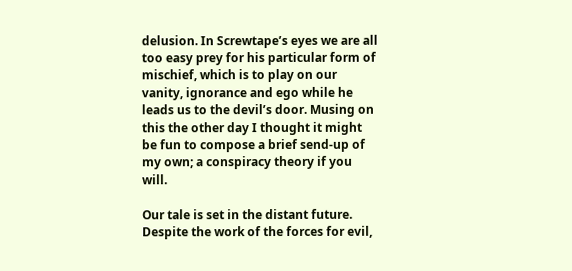delusion. In Screwtape’s eyes we are all too easy prey for his particular form of mischief, which is to play on our vanity, ignorance and ego while he leads us to the devil’s door. Musing on this the other day I thought it might be fun to compose a brief send-up of my own; a conspiracy theory if you will.

Our tale is set in the distant future. Despite the work of the forces for evil,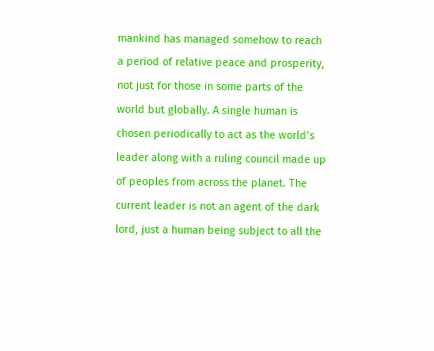mankind has managed somehow to reach a period of relative peace and prosperity, not just for those in some parts of the world but globally. A single human is chosen periodically to act as the world’s leader along with a ruling council made up of peoples from across the planet. The current leader is not an agent of the dark lord, just a human being subject to all the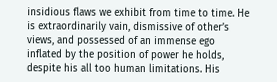insidious flaws we exhibit from time to time. He is extraordinarily vain, dismissive of other’s views, and possessed of an immense ego inflated by the position of power he holds, despite his all too human limitations. His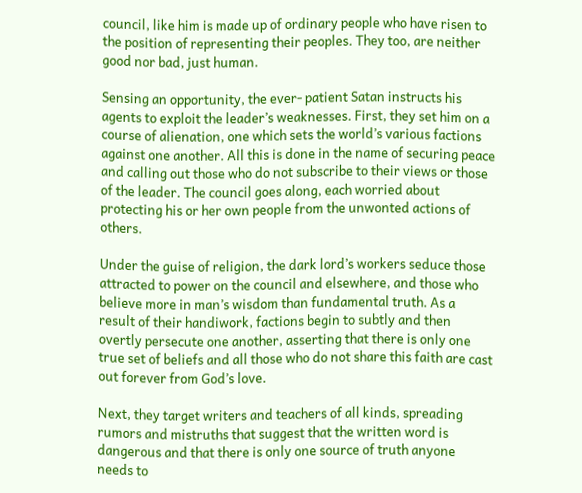council, like him is made up of ordinary people who have risen to the position of representing their peoples. They too, are neither good nor bad, just human.

Sensing an opportunity, the ever- patient Satan instructs his agents to exploit the leader’s weaknesses. First, they set him on a course of alienation, one which sets the world’s various factions against one another. All this is done in the name of securing peace and calling out those who do not subscribe to their views or those of the leader. The council goes along, each worried about protecting his or her own people from the unwonted actions of others.

Under the guise of religion, the dark lord’s workers seduce those attracted to power on the council and elsewhere, and those who believe more in man’s wisdom than fundamental truth. As a result of their handiwork, factions begin to subtly and then overtly persecute one another, asserting that there is only one true set of beliefs and all those who do not share this faith are cast out forever from God’s love.

Next, they target writers and teachers of all kinds, spreading rumors and mistruths that suggest that the written word is dangerous and that there is only one source of truth anyone needs to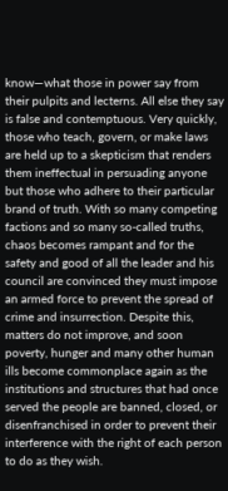know—what those in power say from their pulpits and lecterns. All else they say is false and contemptuous. Very quickly, those who teach, govern, or make laws are held up to a skepticism that renders them ineffectual in persuading anyone but those who adhere to their particular brand of truth. With so many competing factions and so many so-called truths, chaos becomes rampant and for the safety and good of all the leader and his council are convinced they must impose an armed force to prevent the spread of crime and insurrection. Despite this, matters do not improve, and soon poverty, hunger and many other human ills become commonplace again as the institutions and structures that had once served the people are banned, closed, or disenfranchised in order to prevent their interference with the right of each person to do as they wish.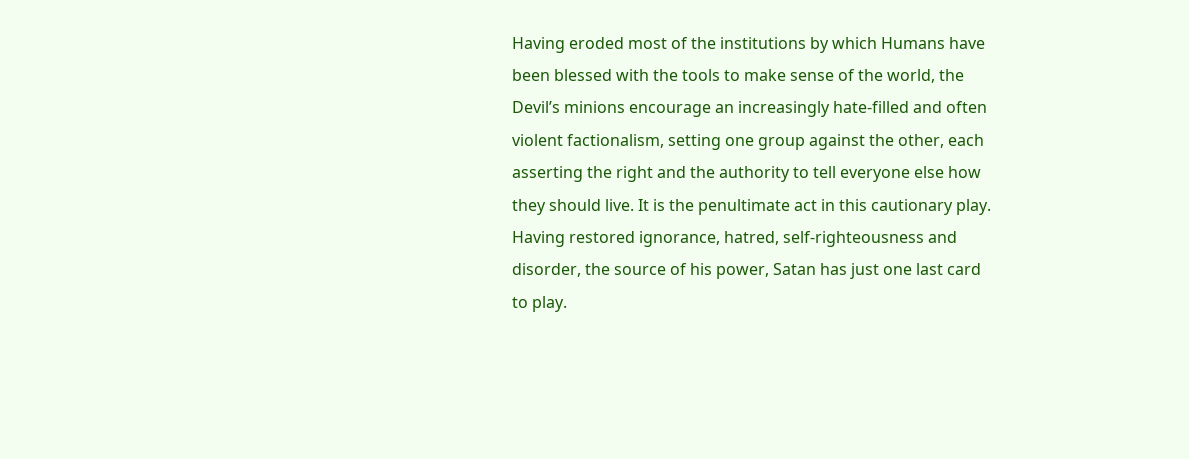Having eroded most of the institutions by which Humans have been blessed with the tools to make sense of the world, the Devil’s minions encourage an increasingly hate-filled and often violent factionalism, setting one group against the other, each asserting the right and the authority to tell everyone else how they should live. It is the penultimate act in this cautionary play. Having restored ignorance, hatred, self-righteousness and disorder, the source of his power, Satan has just one last card to play.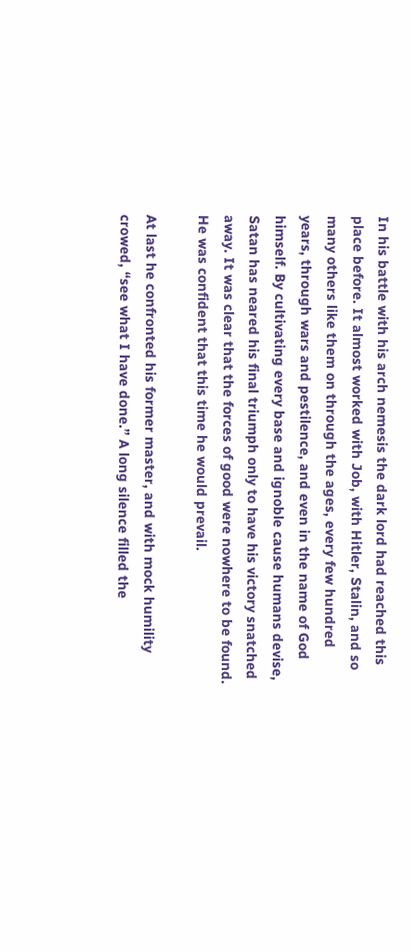In his battle with his arch nemesis the dark lord had reached this place before. It almost worked with Job, with Hitler, Stalin, and so many others like them on through the ages, every few hundred years, through wars and pestilence, and even in the name of God himself. By cultivating every base and ignoble cause humans devise, Satan has neared his final triumph only to have his victory snatched away. It was clear that the forces of good were nowhere to be found. He was confident that this time he would prevail.

At last he confronted his former master, and with mock humility crowed, “see what I have done.” A long silence filled the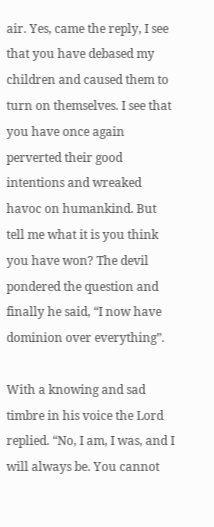air. Yes, came the reply, I see that you have debased my children and caused them to turn on themselves. I see that you have once again perverted their good intentions and wreaked havoc on humankind. But tell me what it is you think you have won? The devil pondered the question and finally he said, “I now have dominion over everything”.

With a knowing and sad timbre in his voice the Lord replied. “No, I am, I was, and I will always be. You cannot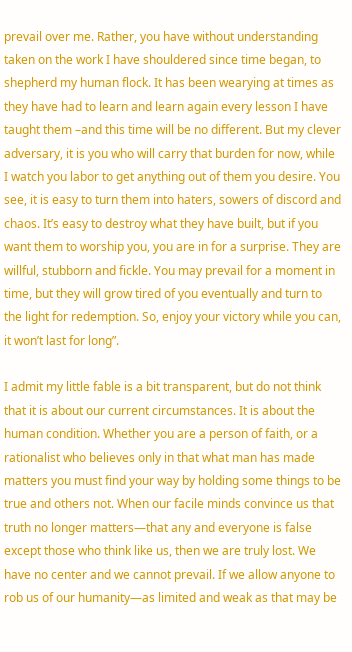prevail over me. Rather, you have without understanding taken on the work I have shouldered since time began, to shepherd my human flock. It has been wearying at times as they have had to learn and learn again every lesson I have taught them –and this time will be no different. But my clever adversary, it is you who will carry that burden for now, while I watch you labor to get anything out of them you desire. You see, it is easy to turn them into haters, sowers of discord and chaos. It’s easy to destroy what they have built, but if you want them to worship you, you are in for a surprise. They are willful, stubborn and fickle. You may prevail for a moment in time, but they will grow tired of you eventually and turn to the light for redemption. So, enjoy your victory while you can, it won’t last for long”.

I admit my little fable is a bit transparent, but do not think that it is about our current circumstances. It is about the human condition. Whether you are a person of faith, or a rationalist who believes only in that what man has made matters you must find your way by holding some things to be true and others not. When our facile minds convince us that truth no longer matters—that any and everyone is false except those who think like us, then we are truly lost. We have no center and we cannot prevail. If we allow anyone to rob us of our humanity—as limited and weak as that may be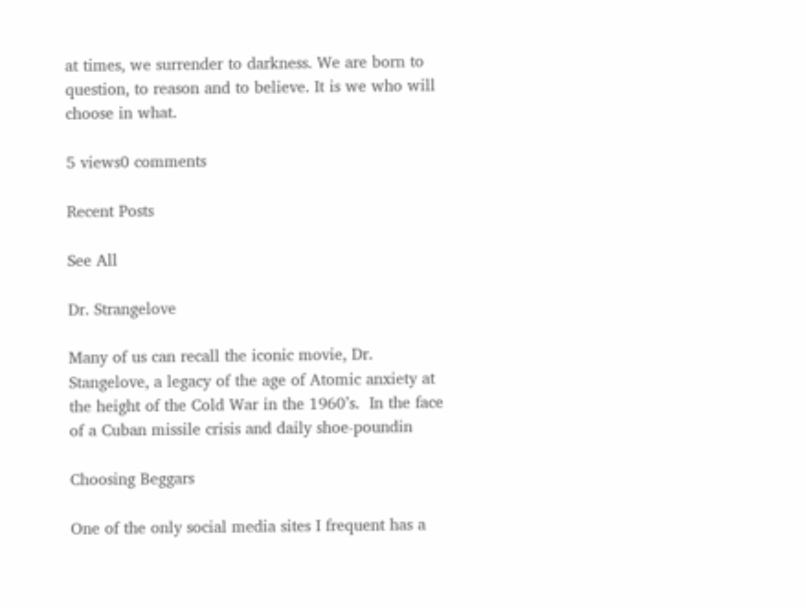at times, we surrender to darkness. We are born to question, to reason and to believe. It is we who will choose in what.

5 views0 comments

Recent Posts

See All

Dr. Strangelove

Many of us can recall the iconic movie, Dr. Stangelove, a legacy of the age of Atomic anxiety at the height of the Cold War in the 1960’s.  In the face of a Cuban missile crisis and daily shoe-poundin

Choosing Beggars

One of the only social media sites I frequent has a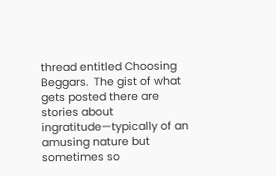thread entitled Choosing Beggars.  The gist of what gets posted there are stories about ingratitude—typically of an amusing nature but sometimes so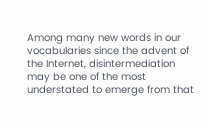Among many new words in our vocabularies since the advent of the Internet, disintermediation may be one of the most understated to emerge from that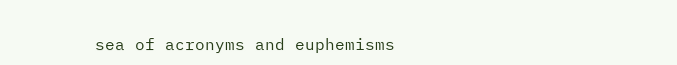sea of acronyms and euphemisms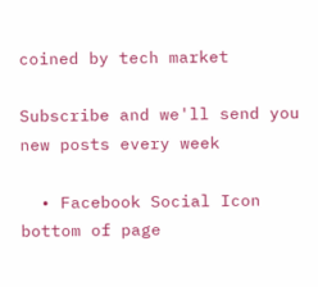coined by tech market

Subscribe and we'll send you new posts every week

  • Facebook Social Icon
bottom of page